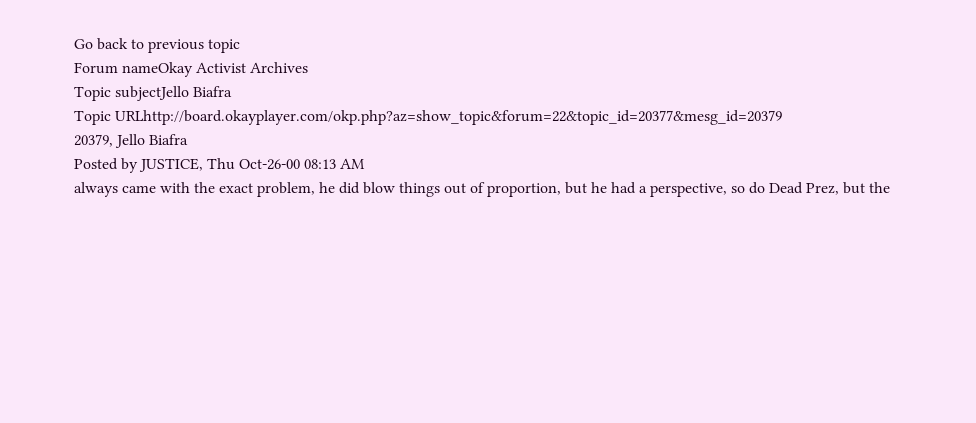Go back to previous topic
Forum nameOkay Activist Archives
Topic subjectJello Biafra
Topic URLhttp://board.okayplayer.com/okp.php?az=show_topic&forum=22&topic_id=20377&mesg_id=20379
20379, Jello Biafra
Posted by JUSTICE, Thu Oct-26-00 08:13 AM
always came with the exact problem, he did blow things out of proportion, but he had a perspective, so do Dead Prez, but the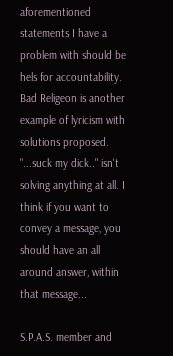aforementioned statements I have a problem with should be hels for accountability. Bad Religeon is another example of lyricism with solutions proposed. "...suck my dick.." isn't solving anything at all. I think if you want to convey a message, you should have an all around answer, within that message...

S.P.A.S. member and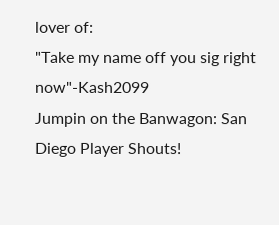lover of:
"Take my name off you sig right now"-Kash2099
Jumpin on the Banwagon: San Diego Player Shouts!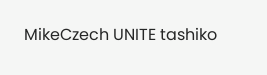MikeCzech UNITE tashiko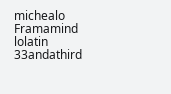michealo Framamind lolatin 33andathird